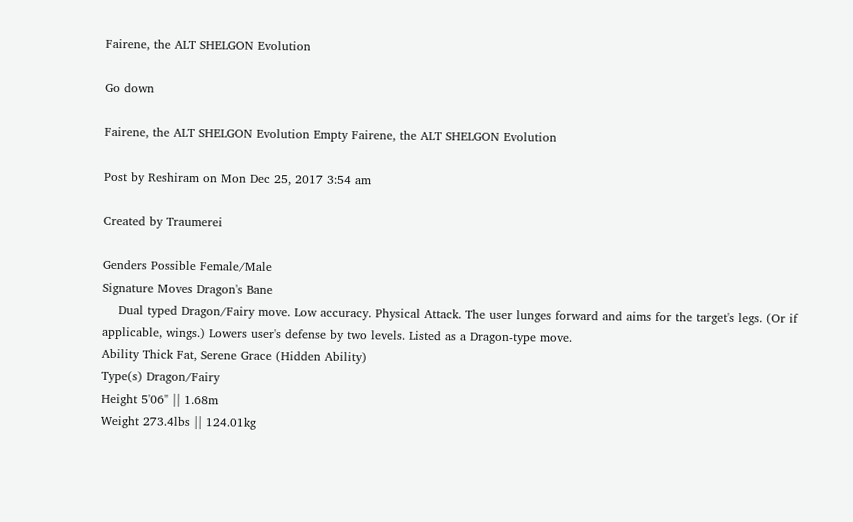Fairene, the ALT SHELGON Evolution

Go down

Fairene, the ALT SHELGON Evolution Empty Fairene, the ALT SHELGON Evolution

Post by Reshiram on Mon Dec 25, 2017 3:54 am

Created by Traumerei

Genders Possible Female/Male
Signature Moves Dragon's Bane
    Dual typed Dragon/Fairy move. Low accuracy. Physical Attack. The user lunges forward and aims for the target's legs. (Or if applicable, wings.) Lowers user's defense by two levels. Listed as a Dragon-type move.
Ability Thick Fat, Serene Grace (Hidden Ability)
Type(s) Dragon/Fairy
Height 5'06" || 1.68m
Weight 273.4lbs || 124.01kg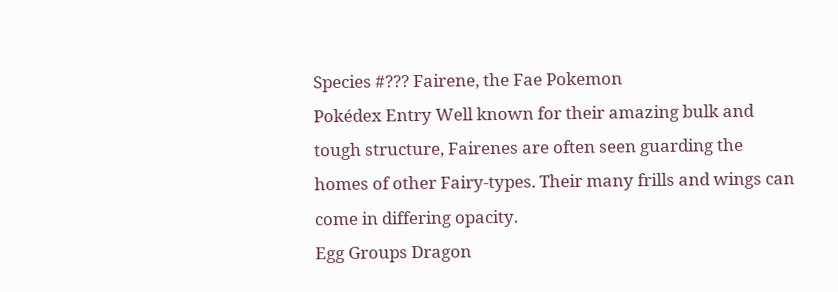Species #??? Fairene, the Fae Pokemon
Pokédex Entry Well known for their amazing bulk and tough structure, Fairenes are often seen guarding the homes of other Fairy-types. Their many frills and wings can come in differing opacity.
Egg Groups Dragon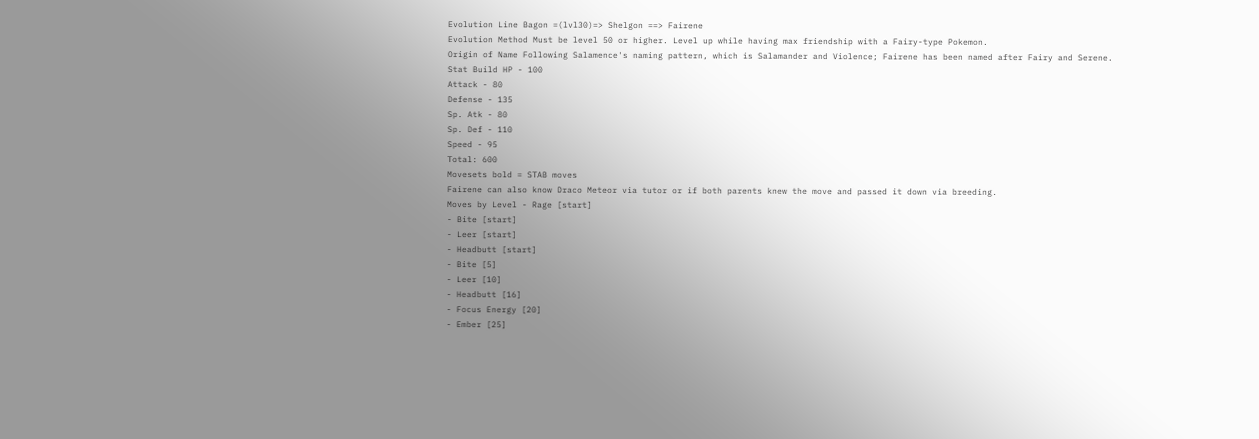Evolution Line Bagon =(lvl30)=> Shelgon ==> Fairene
Evolution Method Must be level 50 or higher. Level up while having max friendship with a Fairy-type Pokemon.
Origin of Name Following Salamence's naming pattern, which is Salamander and Violence; Fairene has been named after Fairy and Serene.
Stat Build HP - 100
Attack - 80
Defense - 135
Sp. Atk - 80
Sp. Def - 110
Speed - 95
Total: 600
Movesets bold = STAB moves
Fairene can also know Draco Meteor via tutor or if both parents knew the move and passed it down via breeding.
Moves by Level - Rage [start]
- Bite [start]
- Leer [start]
- Headbutt [start]
- Bite [5]
- Leer [10]
- Headbutt [16]
- Focus Energy [20]
- Ember [25]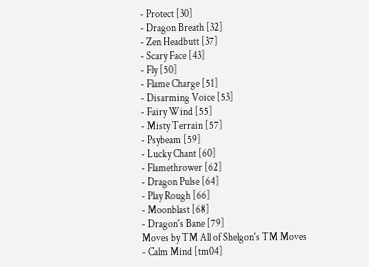- Protect [30]
- Dragon Breath [32]
- Zen Headbutt [37]
- Scary Face [43]
- Fly [50]
- Flame Charge [51]
- Disarming Voice [53]
- Fairy Wind [55]
- Misty Terrain [57]
- Psybeam [59]
- Lucky Chant [60]
- Flamethrower [62]
- Dragon Pulse [64]
- Play Rough [66]
- Moonblast [68]
- Dragon's Bane [79]
Moves by TM All of Shelgon's TM Moves
- Calm Mind [tm04]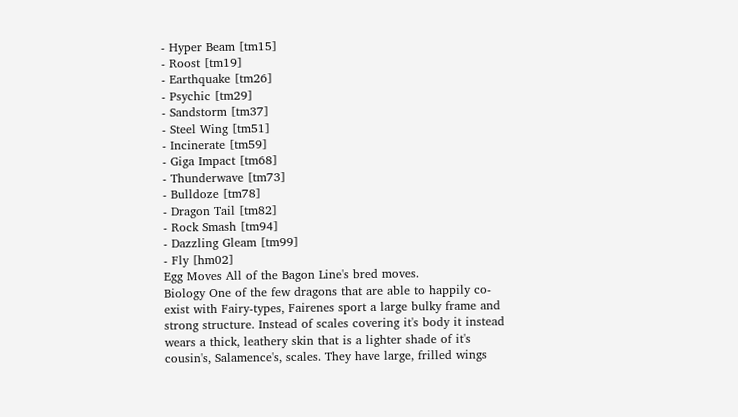- Hyper Beam [tm15]
- Roost [tm19]
- Earthquake [tm26]
- Psychic [tm29]
- Sandstorm [tm37]
- Steel Wing [tm51]
- Incinerate [tm59]
- Giga Impact [tm68]
- Thunderwave [tm73]
- Bulldoze [tm78]
- Dragon Tail [tm82]
- Rock Smash [tm94]
- Dazzling Gleam [tm99]
- Fly [hm02]
Egg Moves All of the Bagon Line's bred moves.
Biology One of the few dragons that are able to happily co-exist with Fairy-types, Fairenes sport a large bulky frame and strong structure. Instead of scales covering it's body it instead wears a thick, leathery skin that is a lighter shade of it's cousin's, Salamence's, scales. They have large, frilled wings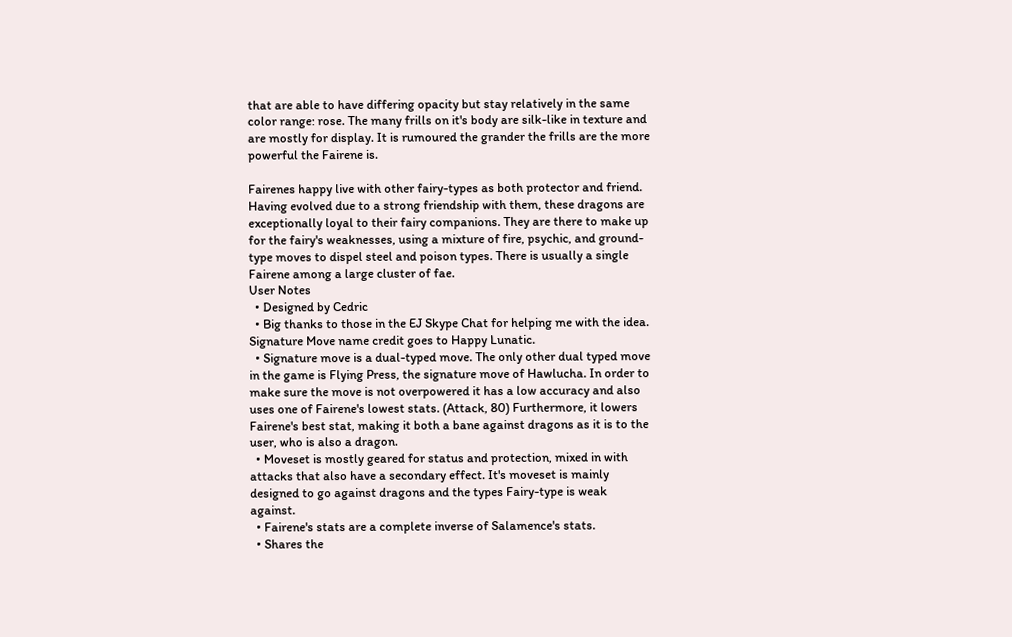that are able to have differing opacity but stay relatively in the same color range: rose. The many frills on it's body are silk-like in texture and are mostly for display. It is rumoured the grander the frills are the more powerful the Fairene is.

Fairenes happy live with other fairy-types as both protector and friend. Having evolved due to a strong friendship with them, these dragons are exceptionally loyal to their fairy companions. They are there to make up for the fairy's weaknesses, using a mixture of fire, psychic, and ground-type moves to dispel steel and poison types. There is usually a single Fairene among a large cluster of fae.
User Notes
  • Designed by Cedric
  • Big thanks to those in the EJ Skype Chat for helping me with the idea. Signature Move name credit goes to Happy Lunatic.
  • Signature move is a dual-typed move. The only other dual typed move in the game is Flying Press, the signature move of Hawlucha. In order to make sure the move is not overpowered it has a low accuracy and also uses one of Fairene's lowest stats. (Attack, 80) Furthermore, it lowers Fairene's best stat, making it both a bane against dragons as it is to the user, who is also a dragon.
  • Moveset is mostly geared for status and protection, mixed in with attacks that also have a secondary effect. It's moveset is mainly designed to go against dragons and the types Fairy-type is weak against.
  • Fairene's stats are a complete inverse of Salamence's stats.
  • Shares the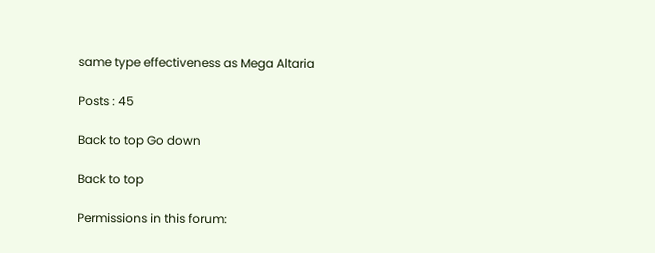same type effectiveness as Mega Altaria

Posts : 45

Back to top Go down

Back to top

Permissions in this forum: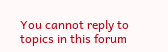You cannot reply to topics in this forum